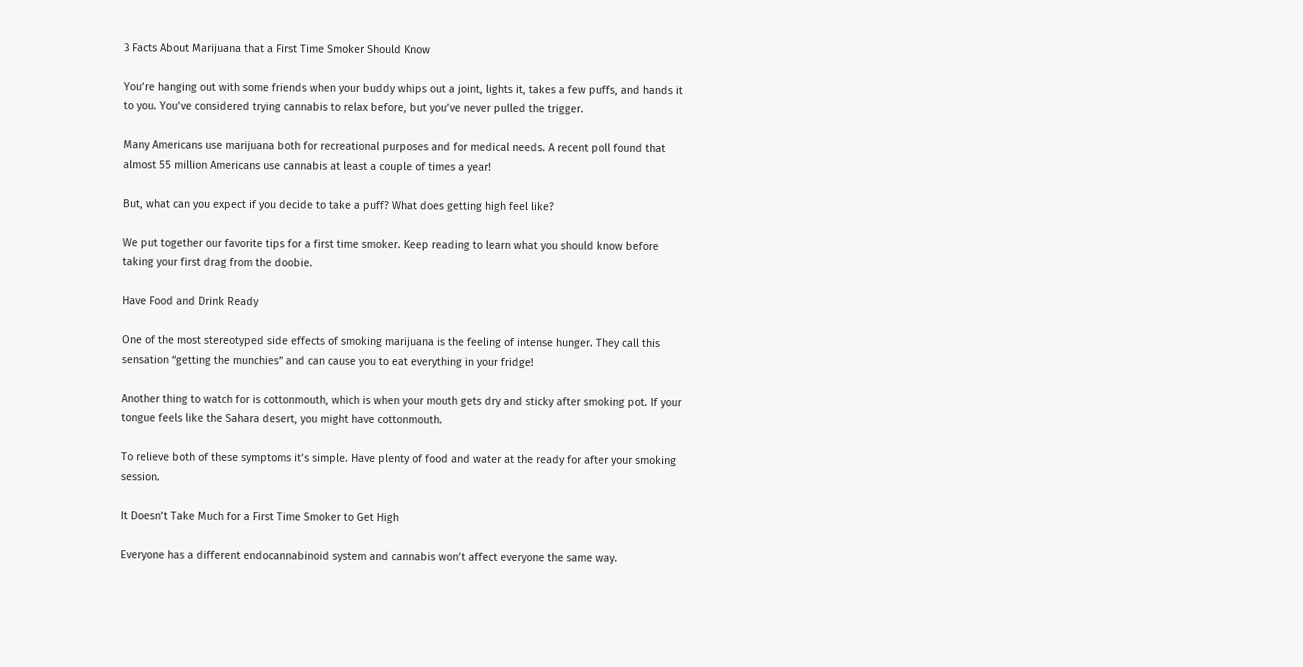3 Facts About Marijuana that a First Time Smoker Should Know

You’re hanging out with some friends when your buddy whips out a joint, lights it, takes a few puffs, and hands it to you. You’ve considered trying cannabis to relax before, but you’ve never pulled the trigger.

Many Americans use marijuana both for recreational purposes and for medical needs. A recent poll found that almost 55 million Americans use cannabis at least a couple of times a year!

But, what can you expect if you decide to take a puff? What does getting high feel like?

We put together our favorite tips for a first time smoker. Keep reading to learn what you should know before taking your first drag from the doobie.

Have Food and Drink Ready

One of the most stereotyped side effects of smoking marijuana is the feeling of intense hunger. They call this sensation “getting the munchies” and can cause you to eat everything in your fridge!

Another thing to watch for is cottonmouth, which is when your mouth gets dry and sticky after smoking pot. If your tongue feels like the Sahara desert, you might have cottonmouth.

To relieve both of these symptoms it’s simple. Have plenty of food and water at the ready for after your smoking session.

It Doesn’t Take Much for a First Time Smoker to Get High

Everyone has a different endocannabinoid system and cannabis won’t affect everyone the same way.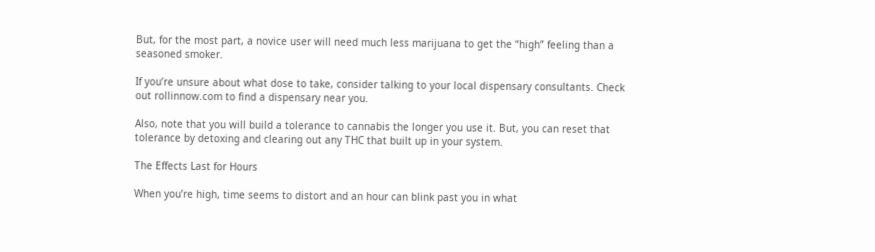But, for the most part, a novice user will need much less marijuana to get the “high” feeling than a seasoned smoker.

If you’re unsure about what dose to take, consider talking to your local dispensary consultants. Check out rollinnow.com to find a dispensary near you.

Also, note that you will build a tolerance to cannabis the longer you use it. But, you can reset that tolerance by detoxing and clearing out any THC that built up in your system.

The Effects Last for Hours

When you’re high, time seems to distort and an hour can blink past you in what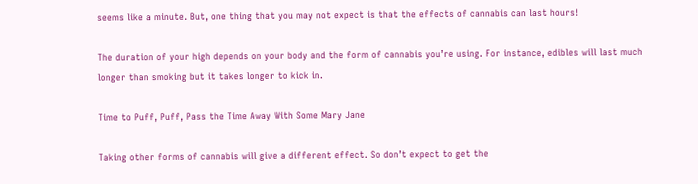seems like a minute. But, one thing that you may not expect is that the effects of cannabis can last hours!

The duration of your high depends on your body and the form of cannabis you’re using. For instance, edibles will last much longer than smoking but it takes longer to kick in.

Time to Puff, Puff, Pass the Time Away With Some Mary Jane

Taking other forms of cannabis will give a different effect. So don’t expect to get the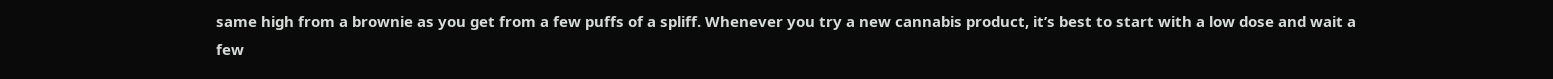same high from a brownie as you get from a few puffs of a spliff. Whenever you try a new cannabis product, it’s best to start with a low dose and wait a few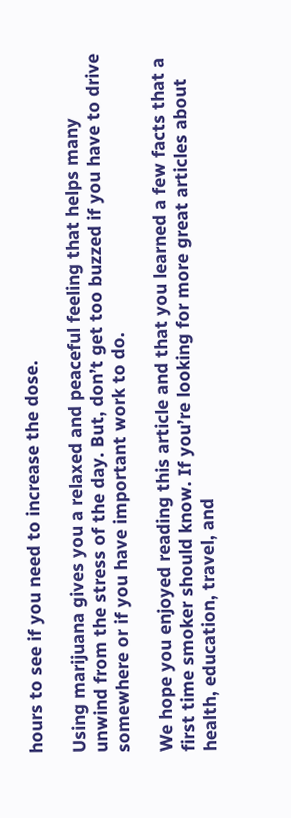hours to see if you need to increase the dose.

Using marijuana gives you a relaxed and peaceful feeling that helps many unwind from the stress of the day. But, don’t get too buzzed if you have to drive somewhere or if you have important work to do.

We hope you enjoyed reading this article and that you learned a few facts that a first time smoker should know. If you’re looking for more great articles about health, education, travel, and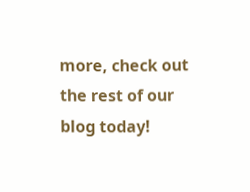more, check out the rest of our blog today!